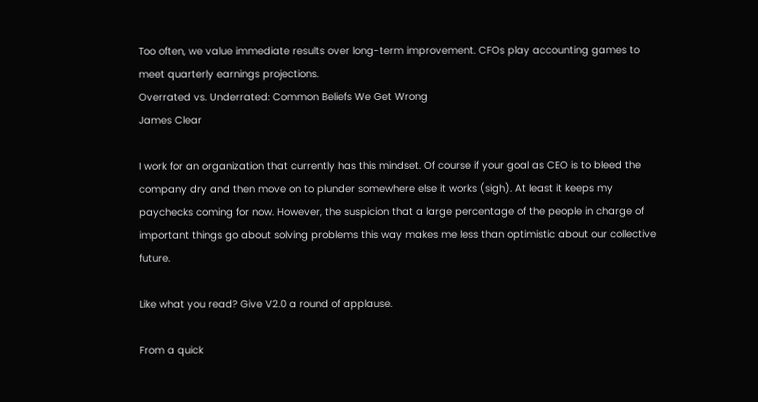Too often, we value immediate results over long-term improvement. CFOs play accounting games to meet quarterly earnings projections.
Overrated vs. Underrated: Common Beliefs We Get Wrong
James Clear

I work for an organization that currently has this mindset. Of course if your goal as CEO is to bleed the company dry and then move on to plunder somewhere else it works (sigh). At least it keeps my paychecks coming for now. However, the suspicion that a large percentage of the people in charge of important things go about solving problems this way makes me less than optimistic about our collective future.

Like what you read? Give V2.0 a round of applause.

From a quick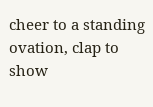cheer to a standing ovation, clap to show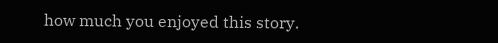how much you enjoyed this story.